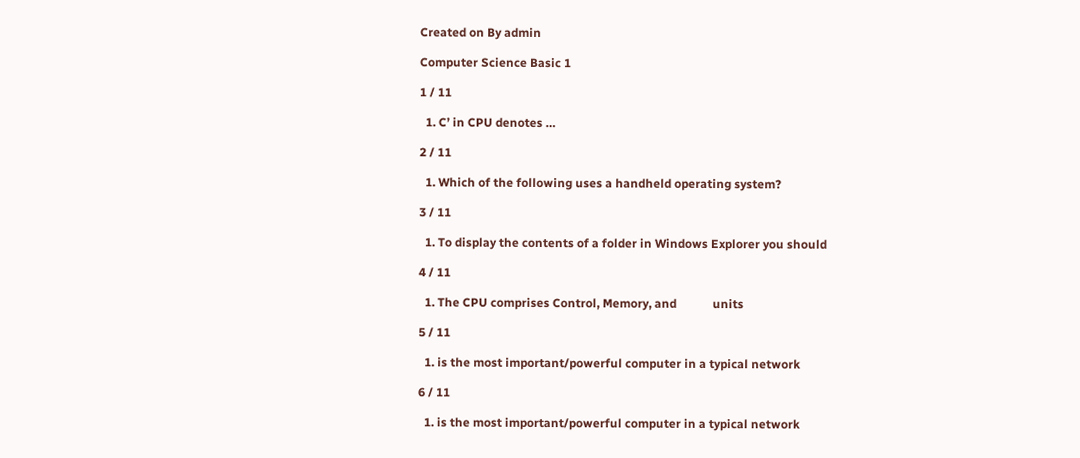Created on By admin

Computer Science Basic 1

1 / 11

  1. C’ in CPU denotes …

2 / 11

  1. Which of the following uses a handheld operating system?

3 / 11

  1. To display the contents of a folder in Windows Explorer you should

4 / 11

  1. The CPU comprises Control, Memory, and            units

5 / 11

  1. is the most important/powerful computer in a typical network

6 / 11

  1. is the most important/powerful computer in a typical network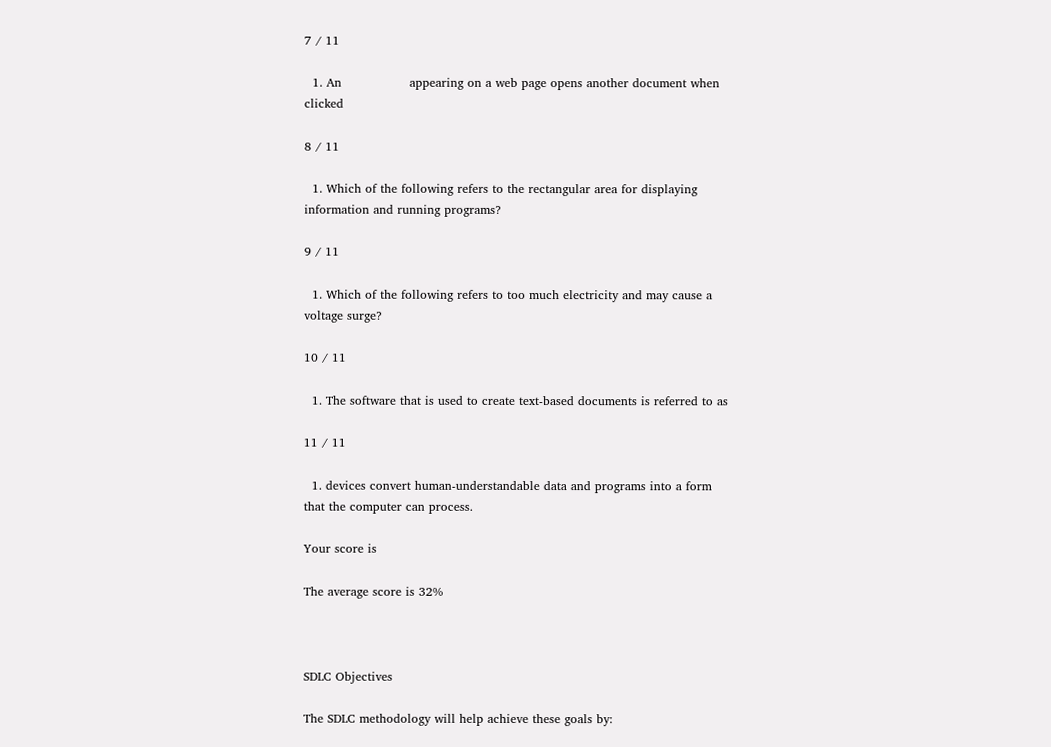7 / 11

  1. An                 appearing on a web page opens another document when clicked

8 / 11

  1. Which of the following refers to the rectangular area for displaying information and running programs?

9 / 11

  1. Which of the following refers to too much electricity and may cause a voltage surge?

10 / 11

  1. The software that is used to create text-based documents is referred to as

11 / 11

  1. devices convert human-understandable data and programs into a form that the computer can process.

Your score is

The average score is 32%



SDLC Objectives

The SDLC methodology will help achieve these goals by: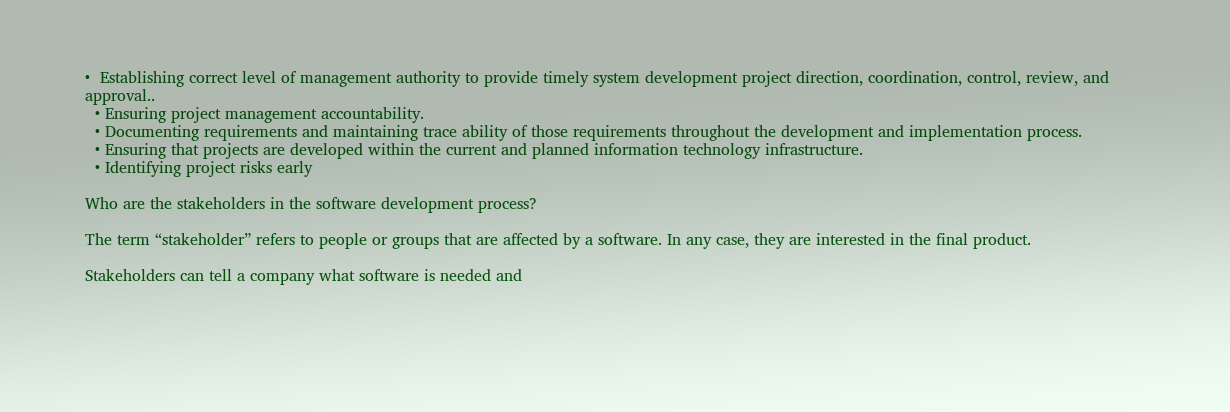•  Establishing correct level of management authority to provide timely system development project direction, coordination, control, review, and approval..
  • Ensuring project management accountability.
  • Documenting requirements and maintaining trace ability of those requirements throughout the development and implementation process.
  • Ensuring that projects are developed within the current and planned information technology infrastructure.
  • Identifying project risks early

Who are the stakeholders in the software development process?

The term “stakeholder” refers to people or groups that are affected by a software. In any case, they are interested in the final product.

Stakeholders can tell a company what software is needed and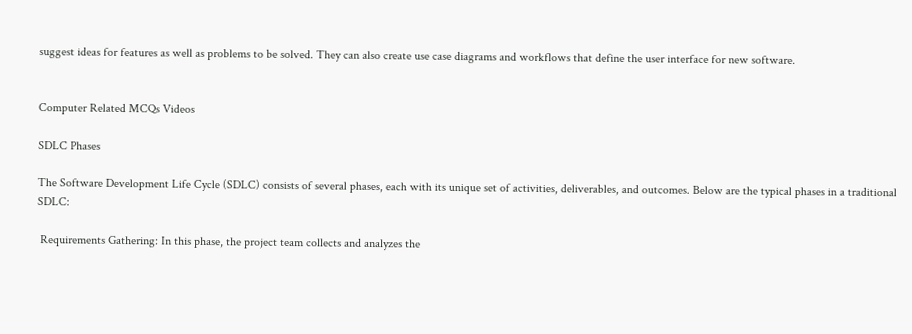suggest ideas for features as well as problems to be solved. They can also create use case diagrams and workflows that define the user interface for new software.


Computer Related MCQs Videos

SDLC Phases

The Software Development Life Cycle (SDLC) consists of several phases, each with its unique set of activities, deliverables, and outcomes. Below are the typical phases in a traditional SDLC:

 Requirements Gathering: In this phase, the project team collects and analyzes the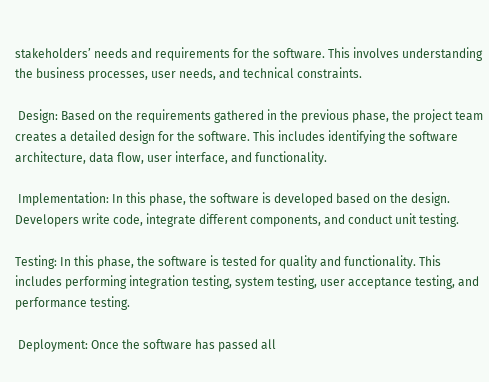stakeholders’ needs and requirements for the software. This involves understanding the business processes, user needs, and technical constraints.

 Design: Based on the requirements gathered in the previous phase, the project team creates a detailed design for the software. This includes identifying the software architecture, data flow, user interface, and functionality.

 Implementation: In this phase, the software is developed based on the design. Developers write code, integrate different components, and conduct unit testing.

Testing: In this phase, the software is tested for quality and functionality. This includes performing integration testing, system testing, user acceptance testing, and performance testing.

 Deployment: Once the software has passed all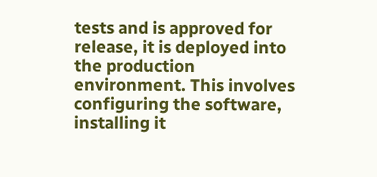tests and is approved for release, it is deployed into the production environment. This involves configuring the software, installing it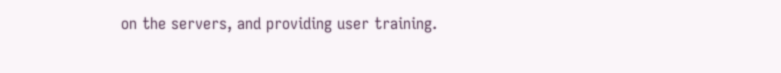on the servers, and providing user training.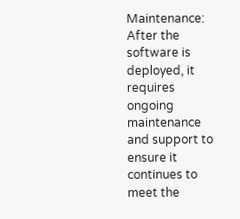Maintenance: After the software is deployed, it requires ongoing maintenance and support to ensure it continues to meet the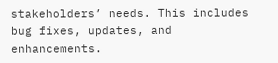stakeholders’ needs. This includes bug fixes, updates, and enhancements.